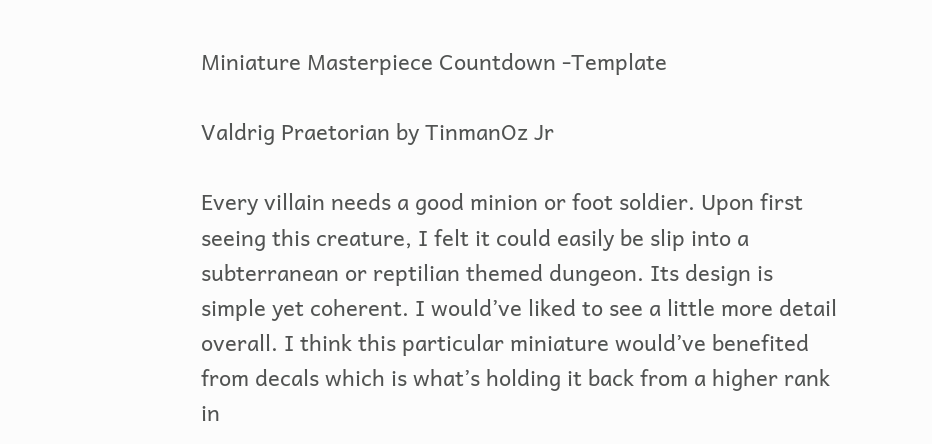Miniature Masterpiece Countdown -Template

Valdrig Praetorian by TinmanOz Jr

Every villain needs a good minion or foot soldier. Upon first seeing this creature, I felt it could easily be slip into a subterranean or reptilian themed dungeon. Its design is simple yet coherent. I would’ve liked to see a little more detail overall. I think this particular miniature would’ve benefited from decals which is what’s holding it back from a higher rank in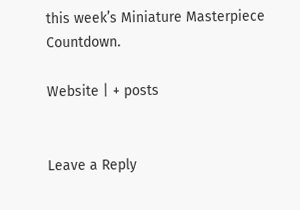this week’s Miniature Masterpiece Countdown.

Website | + posts


Leave a Reply